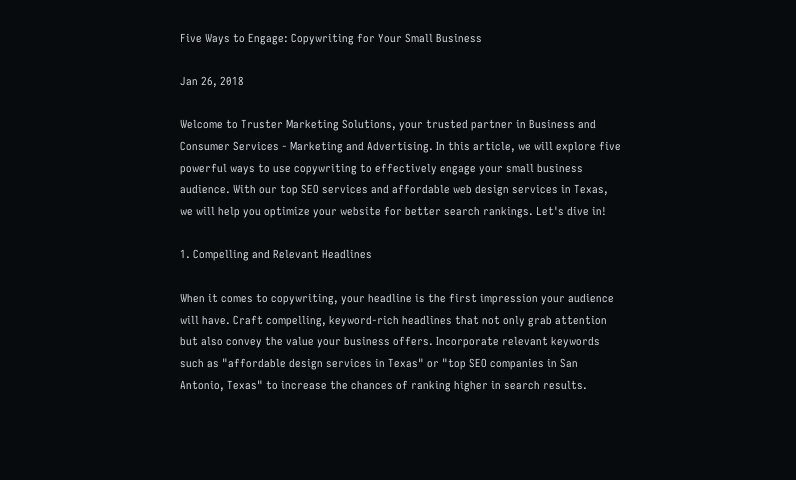Five Ways to Engage: Copywriting for Your Small Business

Jan 26, 2018

Welcome to Truster Marketing Solutions, your trusted partner in Business and Consumer Services - Marketing and Advertising. In this article, we will explore five powerful ways to use copywriting to effectively engage your small business audience. With our top SEO services and affordable web design services in Texas, we will help you optimize your website for better search rankings. Let's dive in!

1. Compelling and Relevant Headlines

When it comes to copywriting, your headline is the first impression your audience will have. Craft compelling, keyword-rich headlines that not only grab attention but also convey the value your business offers. Incorporate relevant keywords such as "affordable design services in Texas" or "top SEO companies in San Antonio, Texas" to increase the chances of ranking higher in search results.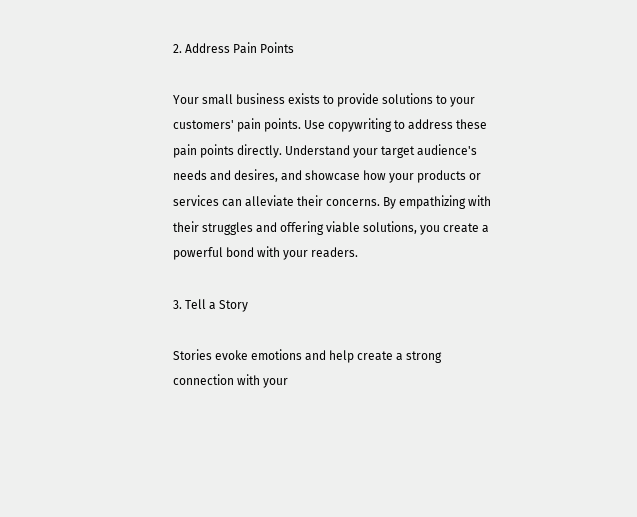2. Address Pain Points

Your small business exists to provide solutions to your customers' pain points. Use copywriting to address these pain points directly. Understand your target audience's needs and desires, and showcase how your products or services can alleviate their concerns. By empathizing with their struggles and offering viable solutions, you create a powerful bond with your readers.

3. Tell a Story

Stories evoke emotions and help create a strong connection with your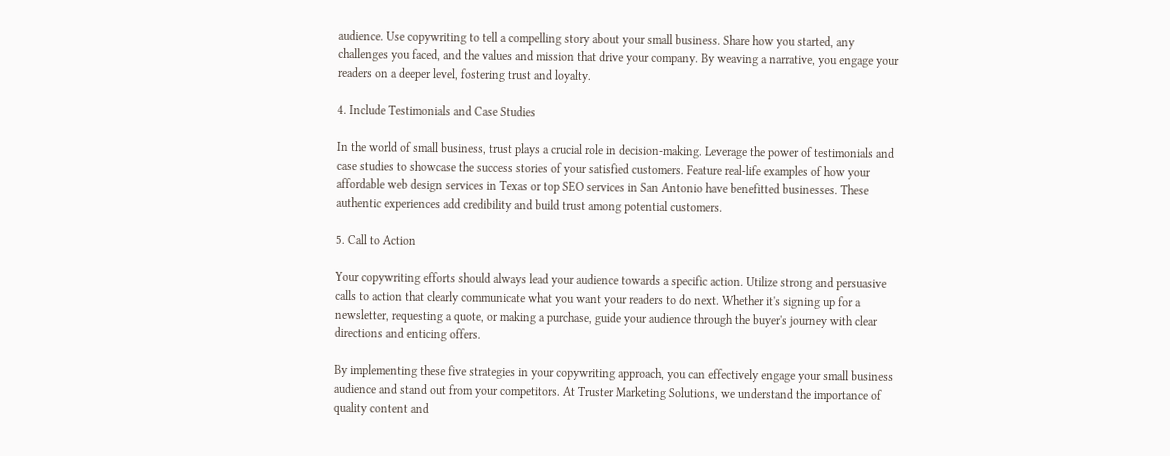audience. Use copywriting to tell a compelling story about your small business. Share how you started, any challenges you faced, and the values and mission that drive your company. By weaving a narrative, you engage your readers on a deeper level, fostering trust and loyalty.

4. Include Testimonials and Case Studies

In the world of small business, trust plays a crucial role in decision-making. Leverage the power of testimonials and case studies to showcase the success stories of your satisfied customers. Feature real-life examples of how your affordable web design services in Texas or top SEO services in San Antonio have benefitted businesses. These authentic experiences add credibility and build trust among potential customers.

5. Call to Action

Your copywriting efforts should always lead your audience towards a specific action. Utilize strong and persuasive calls to action that clearly communicate what you want your readers to do next. Whether it's signing up for a newsletter, requesting a quote, or making a purchase, guide your audience through the buyer's journey with clear directions and enticing offers.

By implementing these five strategies in your copywriting approach, you can effectively engage your small business audience and stand out from your competitors. At Truster Marketing Solutions, we understand the importance of quality content and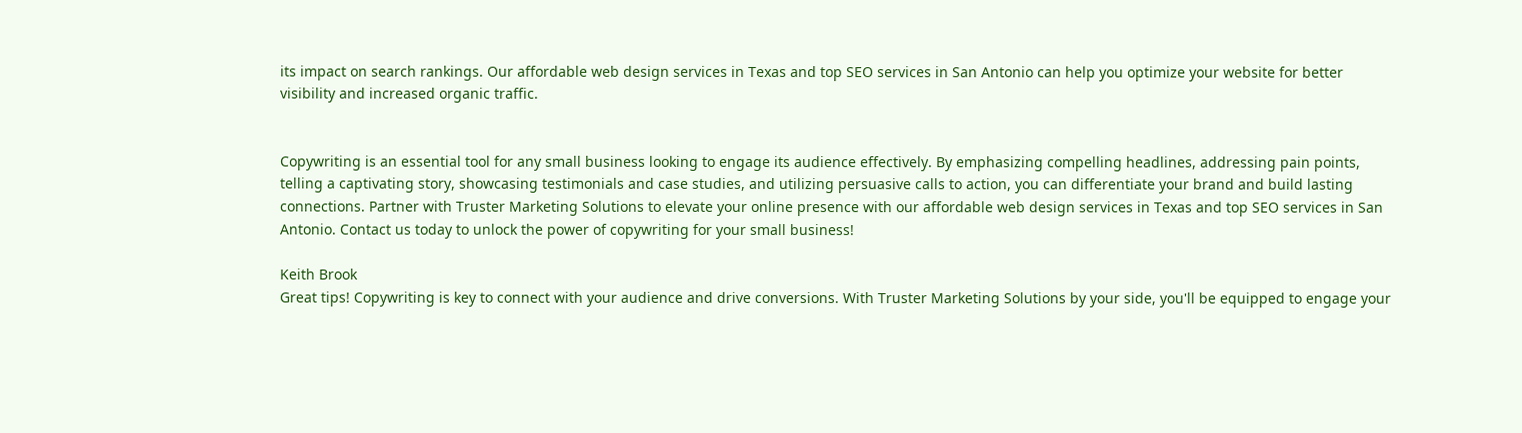its impact on search rankings. Our affordable web design services in Texas and top SEO services in San Antonio can help you optimize your website for better visibility and increased organic traffic.


Copywriting is an essential tool for any small business looking to engage its audience effectively. By emphasizing compelling headlines, addressing pain points, telling a captivating story, showcasing testimonials and case studies, and utilizing persuasive calls to action, you can differentiate your brand and build lasting connections. Partner with Truster Marketing Solutions to elevate your online presence with our affordable web design services in Texas and top SEO services in San Antonio. Contact us today to unlock the power of copywriting for your small business!

Keith Brook
Great tips! Copywriting is key to connect with your audience and drive conversions. With Truster Marketing Solutions by your side, you'll be equipped to engage your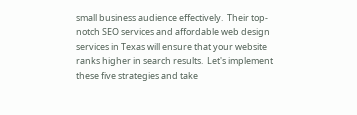small business audience effectively.  Their top-notch SEO services and affordable web design services in Texas will ensure that your website ranks higher in search results.  Let's implement these five strategies and take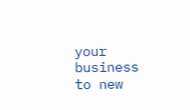your business to new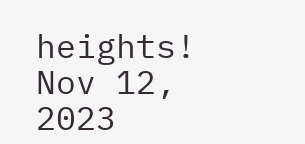heights!
Nov 12, 2023